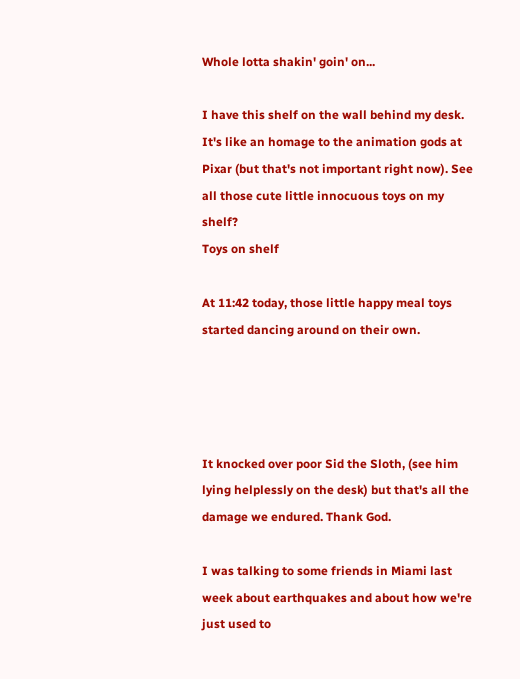Whole lotta shakin' goin' on...

I have this shelf on the wall behind my desk. It's like an homage to the animation gods at Pixar (but that's not important right now). See all those cute little innocuous toys on my shelf?
Toys on shelf

At 11:42 today, those little happy meal toys started dancing around on their own.




It knocked over poor Sid the Sloth, (see him lying helplessly on the desk) but that's all the damage we endured. Thank God.

I was talking to some friends in Miami last week about earthquakes and about how we're just used to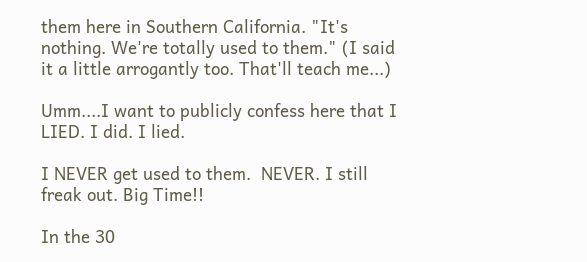them here in Southern California. "It's nothing. We're totally used to them." (I said it a little arrogantly too. That'll teach me...)

Umm....I want to publicly confess here that I LIED. I did. I lied.

I NEVER get used to them.  NEVER. I still freak out. Big Time!!

In the 30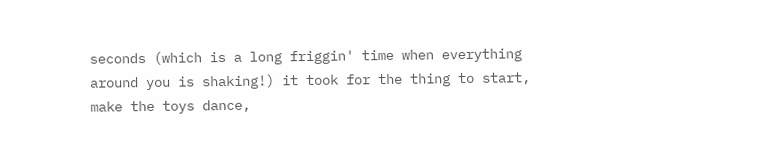seconds (which is a long friggin' time when everything around you is shaking!) it took for the thing to start, make the toys dance,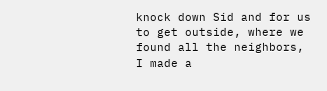knock down Sid and for us to get outside, where we found all the neighbors, I made a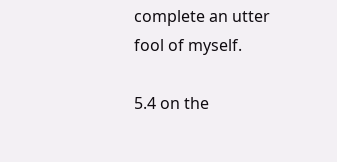complete an utter fool of myself.

5.4 on the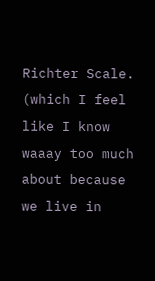Richter Scale. (which I feel like I know waaay too much about because we live in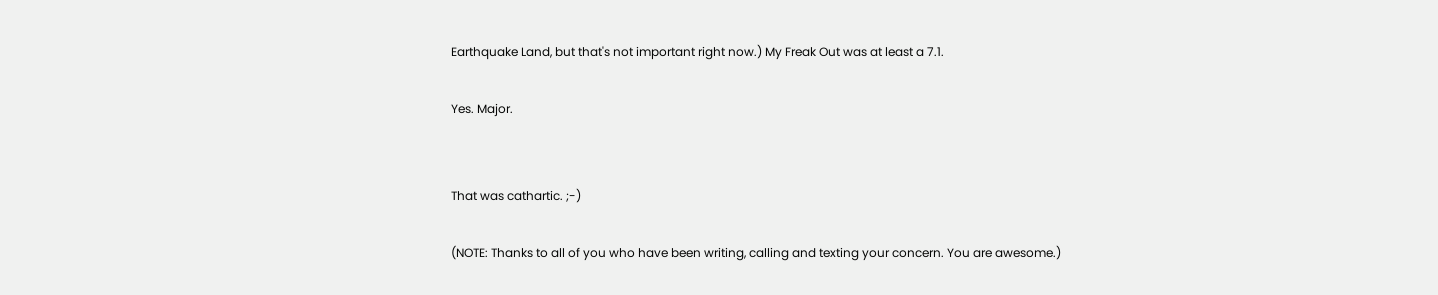Earthquake Land, but that's not important right now.) My Freak Out was at least a 7.1.

Yes. Major.


That was cathartic. ;-)

(NOTE: Thanks to all of you who have been writing, calling and texting your concern. You are awesome.)